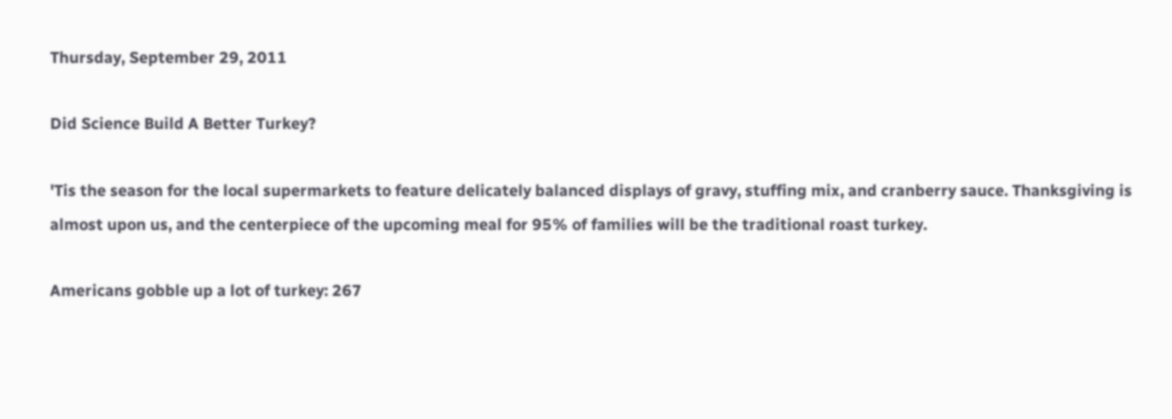Thursday, September 29, 2011

Did Science Build A Better Turkey?

'Tis the season for the local supermarkets to feature delicately balanced displays of gravy, stuffing mix, and cranberry sauce. Thanksgiving is almost upon us, and the centerpiece of the upcoming meal for 95% of families will be the traditional roast turkey.

Americans gobble up a lot of turkey: 267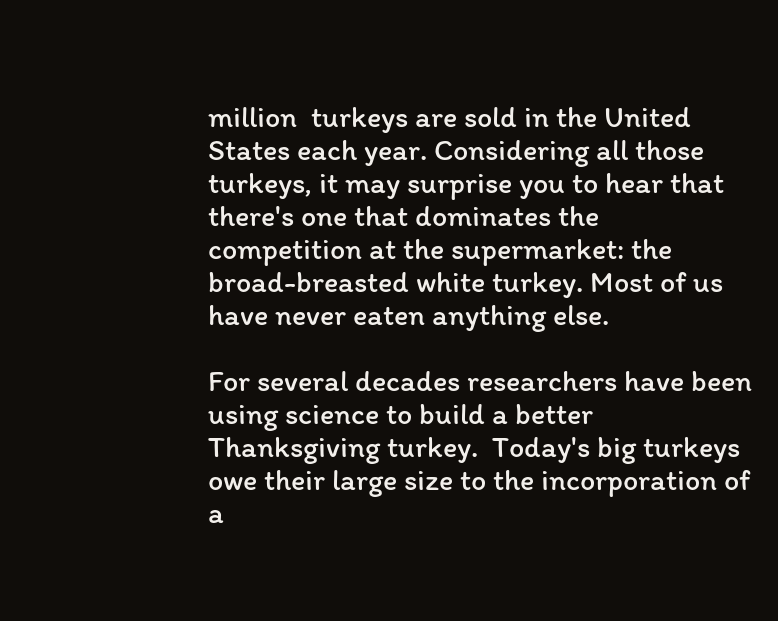million  turkeys are sold in the United States each year. Considering all those turkeys, it may surprise you to hear that there's one that dominates the competition at the supermarket: the broad-breasted white turkey. Most of us have never eaten anything else.

For several decades researchers have been using science to build a better Thanksgiving turkey.  Today's big turkeys owe their large size to the incorporation of a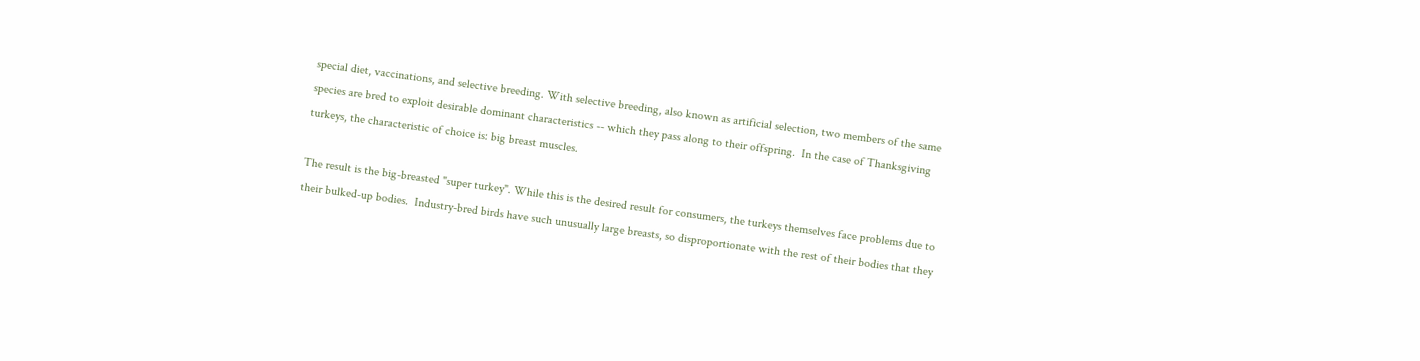special diet, vaccinations, and selective breeding. With selective breeding, also known as artificial selection, two members of the same species are bred to exploit desirable dominant characteristics -- which they pass along to their offspring.  In the case of Thanksgiving turkeys, the characteristic of choice is: big breast muscles.

The result is the big-breasted "super turkey". While this is the desired result for consumers, the turkeys themselves face problems due to their bulked-up bodies.  Industry-bred birds have such unusually large breasts, so disproportionate with the rest of their bodies that they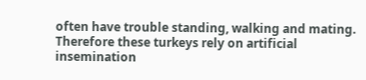often have trouble standing, walking and mating.  Therefore these turkeys rely on artificial insemination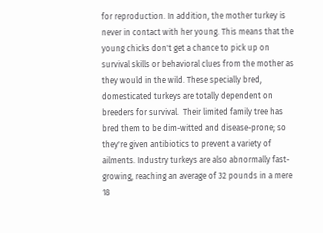for reproduction. In addition, the mother turkey is never in contact with her young. This means that the young chicks don't get a chance to pick up on survival skills or behavioral clues from the mother as they would in the wild. These specially bred, domesticated turkeys are totally dependent on breeders for survival.  Their limited family tree has bred them to be dim-witted and disease-prone; so they're given antibiotics to prevent a variety of ailments. Industry turkeys are also abnormally fast-growing, reaching an average of 32 pounds in a mere 18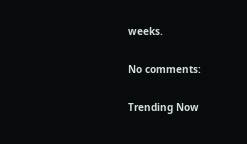weeks.

No comments:

Trending Now